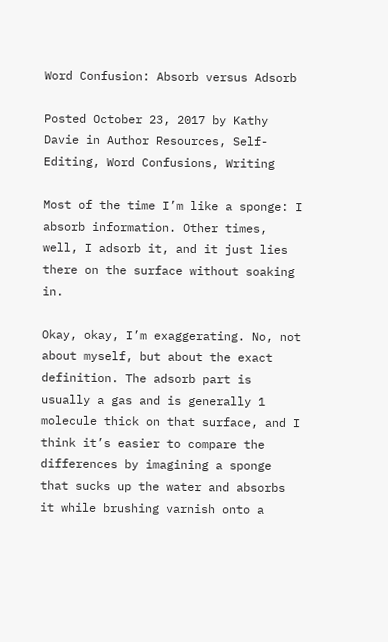Word Confusion: Absorb versus Adsorb

Posted October 23, 2017 by Kathy Davie in Author Resources, Self-Editing, Word Confusions, Writing

Most of the time I’m like a sponge: I absorb information. Other times, well, I adsorb it, and it just lies there on the surface without soaking in.

Okay, okay, I’m exaggerating. No, not about myself, but about the exact definition. The adsorb part is usually a gas and is generally 1 molecule thick on that surface, and I think it’s easier to compare the differences by imagining a sponge that sucks up the water and absorbs it while brushing varnish onto a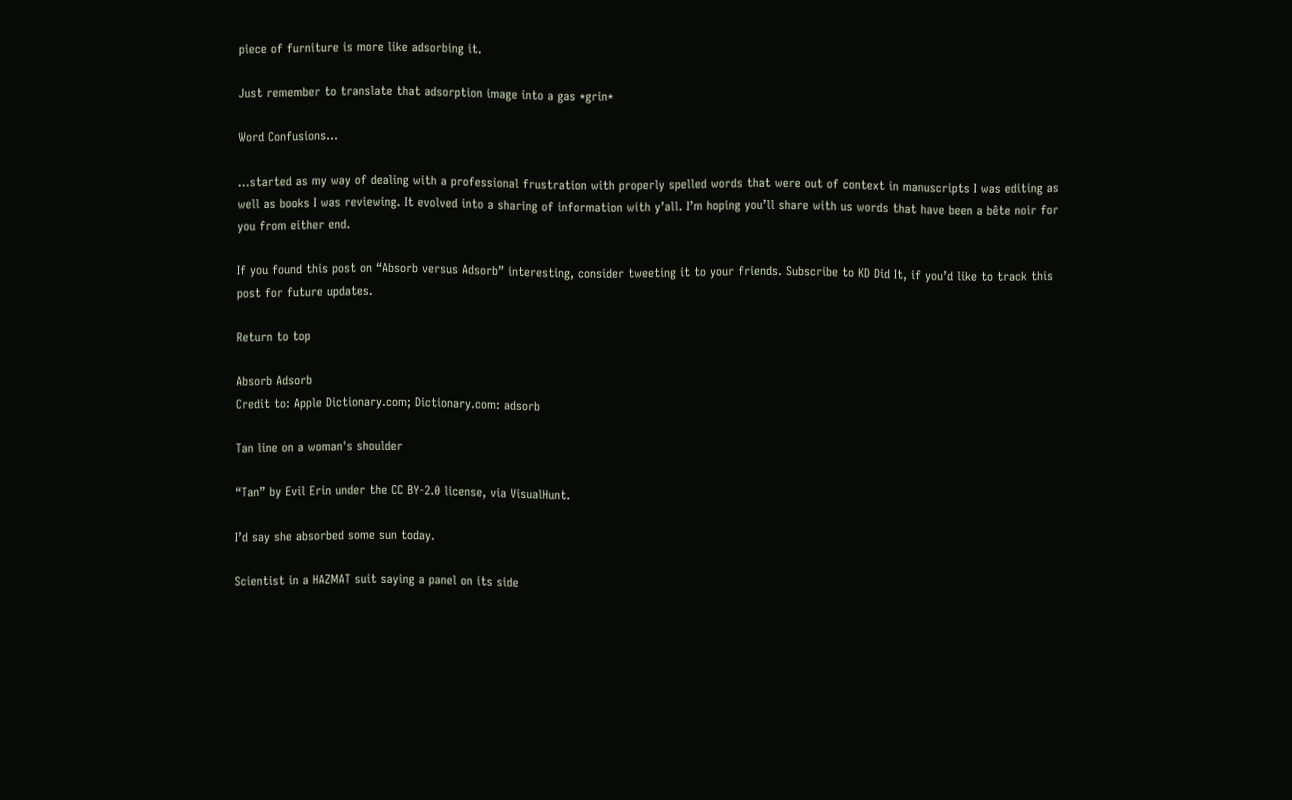piece of furniture is more like adsorbing it.

Just remember to translate that adsorption image into a gas *grin*

Word Confusions…

…started as my way of dealing with a professional frustration with properly spelled words that were out of context in manuscripts I was editing as well as books I was reviewing. It evolved into a sharing of information with y’all. I’m hoping you’ll share with us words that have been a bête noir for you from either end.

If you found this post on “Absorb versus Adsorb” interesting, consider tweeting it to your friends. Subscribe to KD Did It, if you’d like to track this post for future updates.

Return to top

Absorb Adsorb
Credit to: Apple Dictionary.com; Dictionary.com: adsorb

Tan line on a woman's shoulder

“Tan” by Evil Erin under the CC BY-2.0 license, via VisualHunt.

I’d say she absorbed some sun today.

Scientist in a HAZMAT suit saying a panel on its side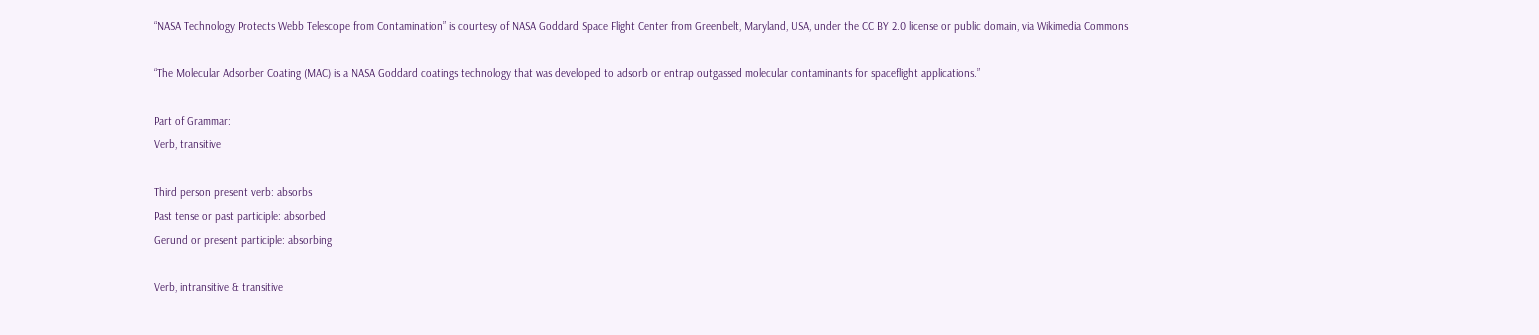“NASA Technology Protects Webb Telescope from Contamination” is courtesy of NASA Goddard Space Flight Center from Greenbelt, Maryland, USA, under the CC BY 2.0 license or public domain, via Wikimedia Commons

“The Molecular Adsorber Coating (MAC) is a NASA Goddard coatings technology that was developed to adsorb or entrap outgassed molecular contaminants for spaceflight applications.”

Part of Grammar:
Verb, transitive

Third person present verb: absorbs
Past tense or past participle: absorbed
Gerund or present participle: absorbing

Verb, intransitive & transitive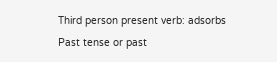Third person present verb: adsorbs
Past tense or past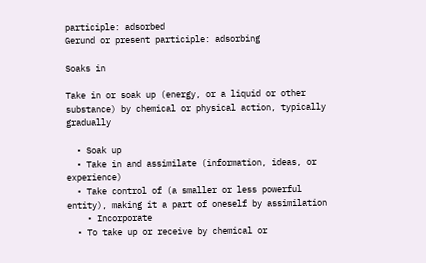participle: adsorbed
Gerund or present participle: adsorbing

Soaks in

Take in or soak up (energy, or a liquid or other substance) by chemical or physical action, typically gradually

  • Soak up
  • Take in and assimilate (information, ideas, or experience)
  • Take control of (a smaller or less powerful entity), making it a part of oneself by assimilation
    • Incorporate
  • To take up or receive by chemical or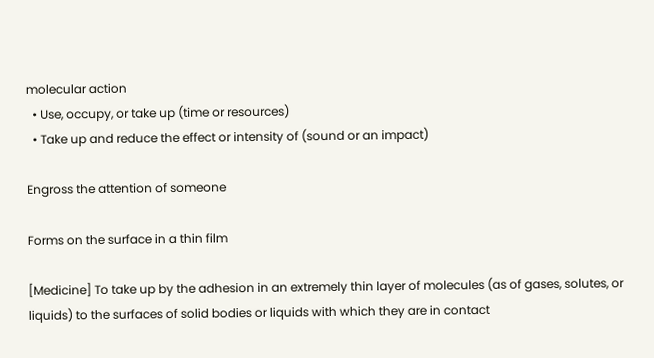molecular action
  • Use, occupy, or take up (time or resources)
  • Take up and reduce the effect or intensity of (sound or an impact)

Engross the attention of someone

Forms on the surface in a thin film

[Medicine] To take up by the adhesion in an extremely thin layer of molecules (as of gases, solutes, or liquids) to the surfaces of solid bodies or liquids with which they are in contact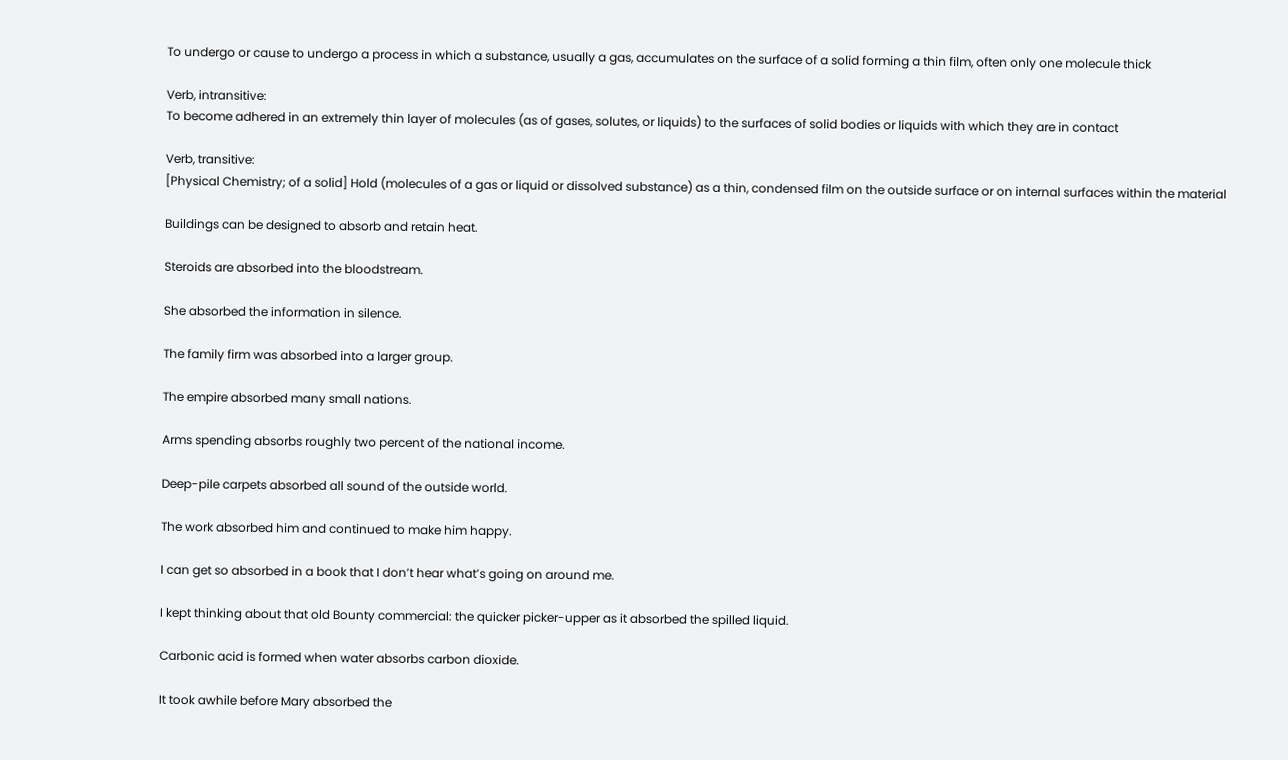To undergo or cause to undergo a process in which a substance, usually a gas, accumulates on the surface of a solid forming a thin film, often only one molecule thick

Verb, intransitive:
To become adhered in an extremely thin layer of molecules (as of gases, solutes, or liquids) to the surfaces of solid bodies or liquids with which they are in contact

Verb, transitive:
[Physical Chemistry; of a solid] Hold (molecules of a gas or liquid or dissolved substance) as a thin, condensed film on the outside surface or on internal surfaces within the material

Buildings can be designed to absorb and retain heat.

Steroids are absorbed into the bloodstream.

She absorbed the information in silence.

The family firm was absorbed into a larger group.

The empire absorbed many small nations.

Arms spending absorbs roughly two percent of the national income.

Deep-pile carpets absorbed all sound of the outside world.

The work absorbed him and continued to make him happy.

I can get so absorbed in a book that I don’t hear what’s going on around me.

I kept thinking about that old Bounty commercial: the quicker picker-upper as it absorbed the spilled liquid.

Carbonic acid is formed when water absorbs carbon dioxide.

It took awhile before Mary absorbed the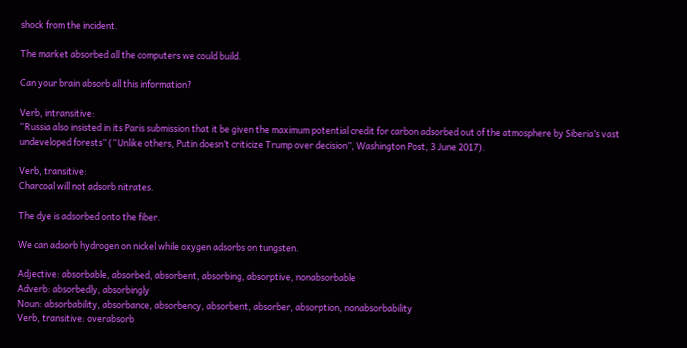shock from the incident.

The market absorbed all the computers we could build.

Can your brain absorb all this information?

Verb, intransitive:
“Russia also insisted in its Paris submission that it be given the maximum potential credit for carbon adsorbed out of the atmosphere by Siberia’s vast undeveloped forests” (“Unlike others, Putin doesn’t criticize Trump over decision”, Washington Post, 3 June 2017).

Verb, transitive:
Charcoal will not adsorb nitrates.

The dye is adsorbed onto the fiber.

We can adsorb hydrogen on nickel while oxygen adsorbs on tungsten.

Adjective: absorbable, absorbed, absorbent, absorbing, absorptive, nonabsorbable
Adverb: absorbedly, absorbingly
Noun: absorbability, absorbance, absorbency, absorbent, absorber, absorption, nonabsorbability
Verb, transitive: overabsorb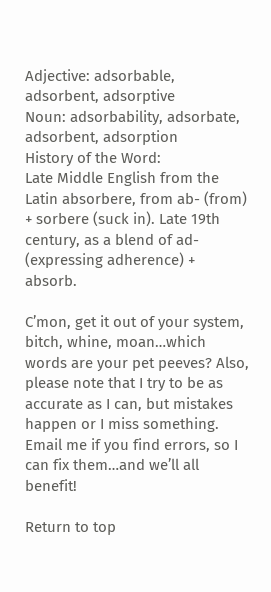Adjective: adsorbable, adsorbent, adsorptive
Noun: adsorbability, adsorbate, adsorbent, adsorption
History of the Word:
Late Middle English from the Latin absorbere, from ab- (from) + sorbere (suck in). Late 19th century, as a blend of ad- (expressing adherence) + absorb.

C’mon, get it out of your system, bitch, whine, moan…which words are your pet peeves? Also, please note that I try to be as accurate as I can, but mistakes happen or I miss something. Email me if you find errors, so I can fix them…and we’ll all benefit!

Return to top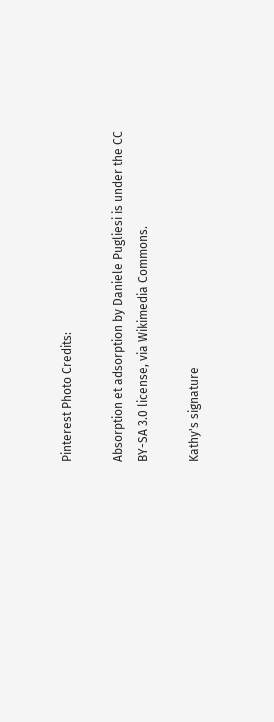Pinterest Photo Credits:

Absorption et adsorption by Daniele Pugliesi is under the CC BY-SA 3.0 license, via Wikimedia Commons.

Kathy's signature